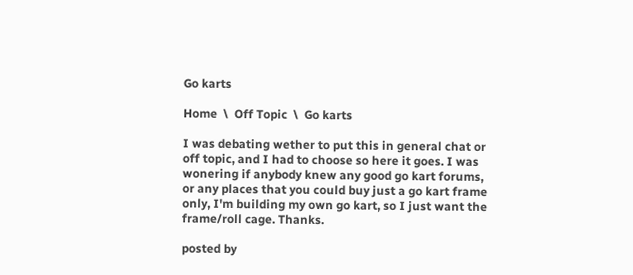Go karts

Home  \  Off Topic  \  Go karts

I was debating wether to put this in general chat or off topic, and I had to choose so here it goes. I was wonering if anybody knew any good go kart forums, or any places that you could buy just a go kart frame only, I'm building my own go kart, so I just want the frame/roll cage. Thanks.

posted by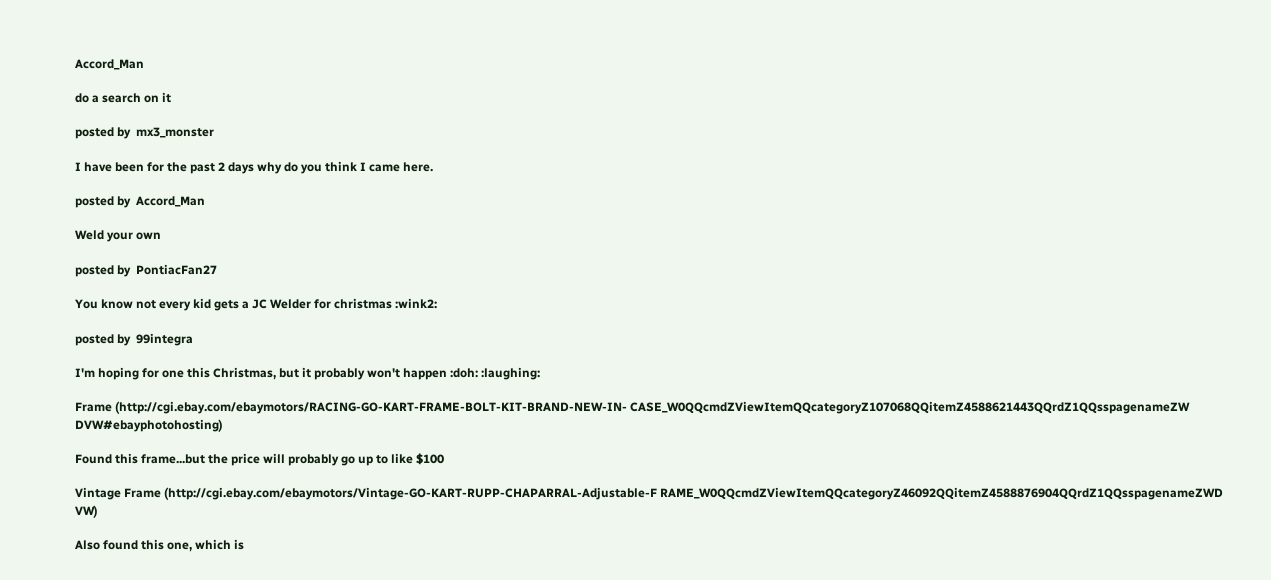Accord_Man

do a search on it

posted by  mx3_monster

I have been for the past 2 days why do you think I came here.

posted by  Accord_Man

Weld your own

posted by  PontiacFan27

You know not every kid gets a JC Welder for christmas :wink2:

posted by  99integra

I'm hoping for one this Christmas, but it probably won't happen :doh: :laughing:

Frame (http://cgi.ebay.com/ebaymotors/RACING-GO-KART-FRAME-BOLT-KIT-BRAND-NEW-IN- CASE_W0QQcmdZViewItemQQcategoryZ107068QQitemZ4588621443QQrdZ1QQsspagenameZW DVW#ebayphotohosting)

Found this frame...but the price will probably go up to like $100

Vintage Frame (http://cgi.ebay.com/ebaymotors/Vintage-GO-KART-RUPP-CHAPARRAL-Adjustable-F RAME_W0QQcmdZViewItemQQcategoryZ46092QQitemZ4588876904QQrdZ1QQsspagenameZWD VW)

Also found this one, which is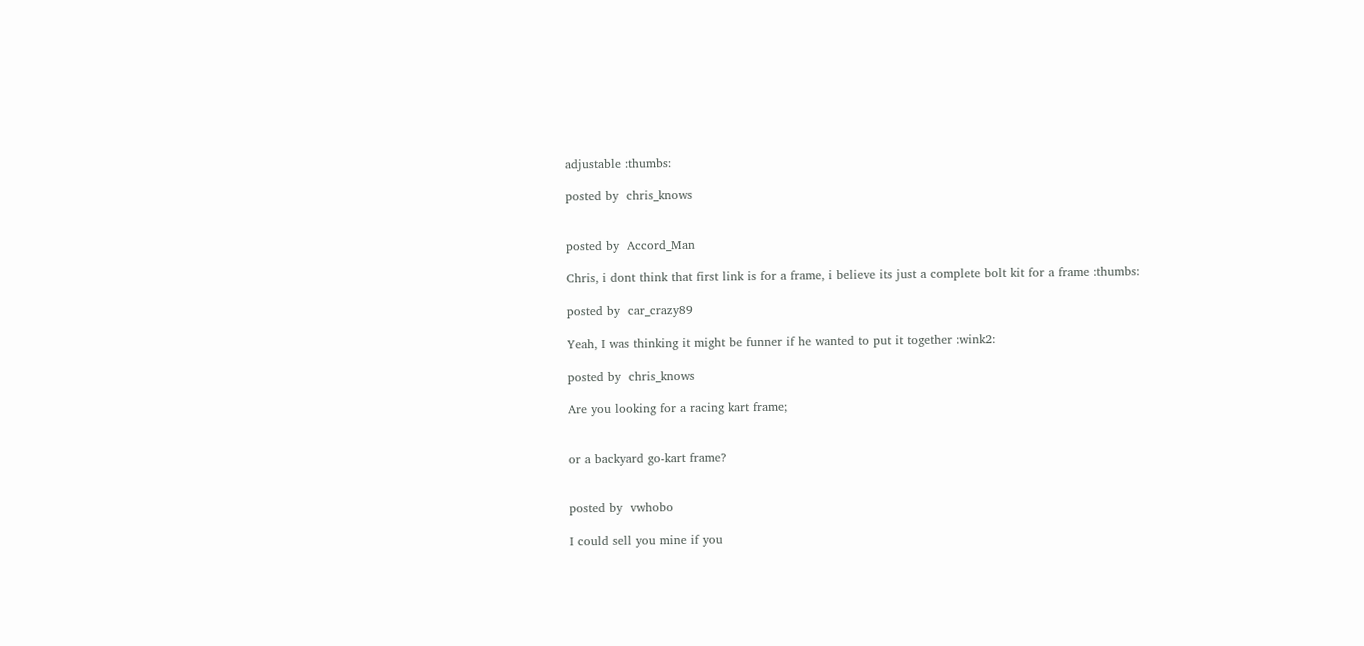adjustable :thumbs:

posted by  chris_knows


posted by  Accord_Man

Chris, i dont think that first link is for a frame, i believe its just a complete bolt kit for a frame :thumbs:

posted by  car_crazy89

Yeah, I was thinking it might be funner if he wanted to put it together :wink2:

posted by  chris_knows

Are you looking for a racing kart frame;


or a backyard go-kart frame?


posted by  vwhobo

I could sell you mine if you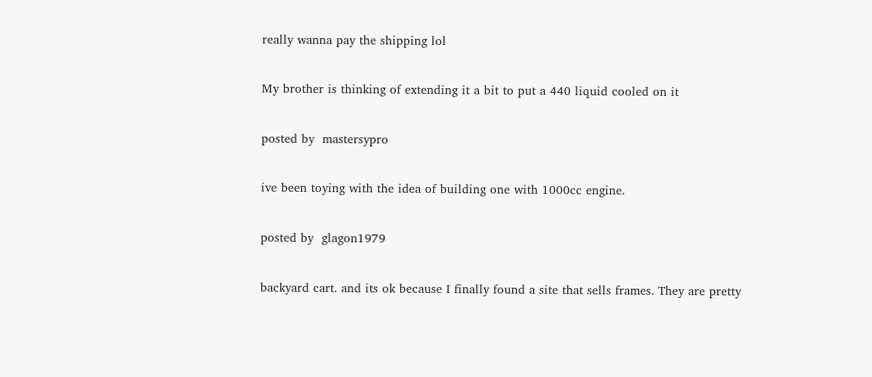really wanna pay the shipping lol

My brother is thinking of extending it a bit to put a 440 liquid cooled on it

posted by  mastersypro

ive been toying with the idea of building one with 1000cc engine.

posted by  glagon1979

backyard cart. and its ok because I finally found a site that sells frames. They are pretty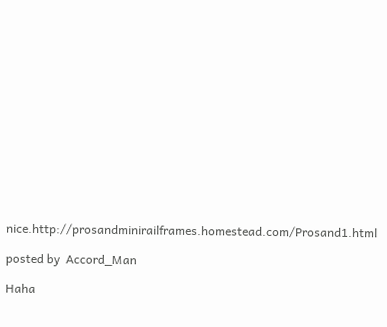nice.http://prosandminirailframes.homestead.com/Prosand1.html

posted by  Accord_Man

Haha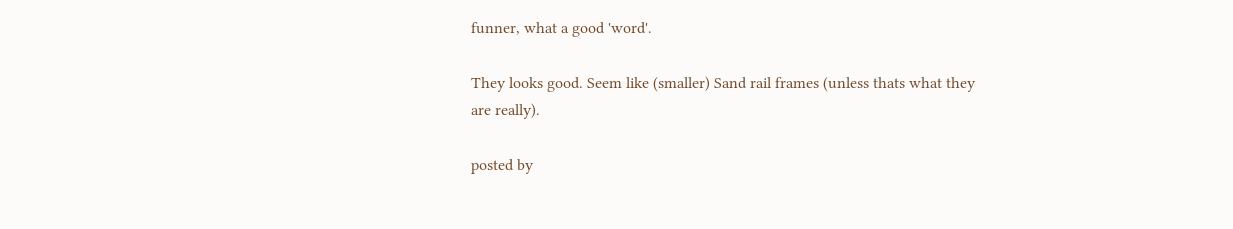funner, what a good 'word'.

They looks good. Seem like (smaller) Sand rail frames (unless thats what they are really).

posted by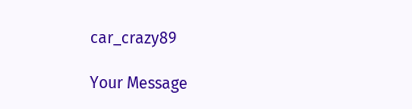car_crazy89

Your Message